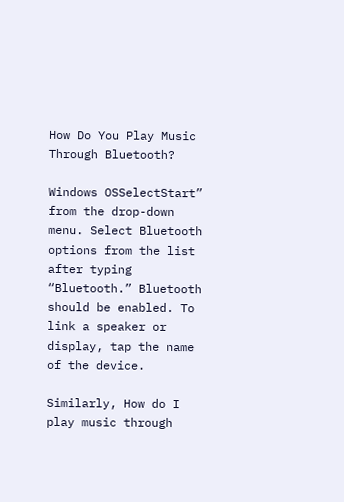How Do You Play Music Through Bluetooth?

Windows OSSelectStart” from the drop-down menu. Select Bluetooth options from the list after typing “Bluetooth.” Bluetooth should be enabled. To link a speaker or display, tap the name of the device.

Similarly, How do I play music through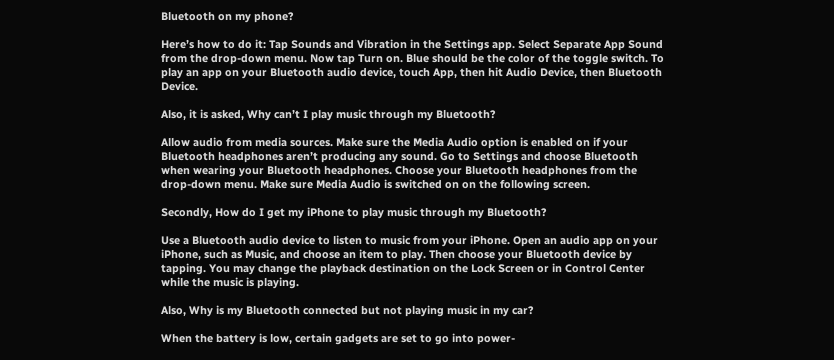Bluetooth on my phone?

Here’s how to do it: Tap Sounds and Vibration in the Settings app. Select Separate App Sound from the drop-down menu. Now tap Turn on. Blue should be the color of the toggle switch. To play an app on your Bluetooth audio device, touch App, then hit Audio Device, then Bluetooth Device.

Also, it is asked, Why can’t I play music through my Bluetooth?

Allow audio from media sources. Make sure the Media Audio option is enabled on if your Bluetooth headphones aren’t producing any sound. Go to Settings and choose Bluetooth when wearing your Bluetooth headphones. Choose your Bluetooth headphones from the drop-down menu. Make sure Media Audio is switched on on the following screen.

Secondly, How do I get my iPhone to play music through my Bluetooth?

Use a Bluetooth audio device to listen to music from your iPhone. Open an audio app on your iPhone, such as Music, and choose an item to play. Then choose your Bluetooth device by tapping. You may change the playback destination on the Lock Screen or in Control Center while the music is playing.

Also, Why is my Bluetooth connected but not playing music in my car?

When the battery is low, certain gadgets are set to go into power-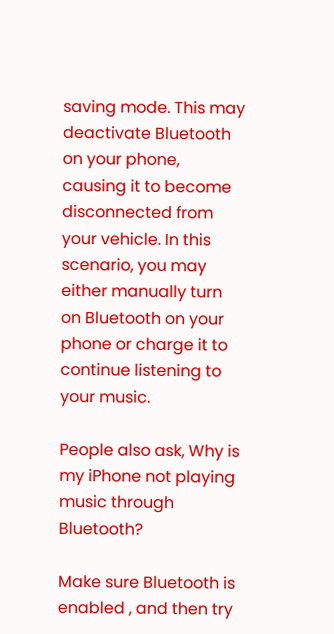saving mode. This may deactivate Bluetooth on your phone, causing it to become disconnected from your vehicle. In this scenario, you may either manually turn on Bluetooth on your phone or charge it to continue listening to your music.

People also ask, Why is my iPhone not playing music through Bluetooth?

Make sure Bluetooth is enabled , and then try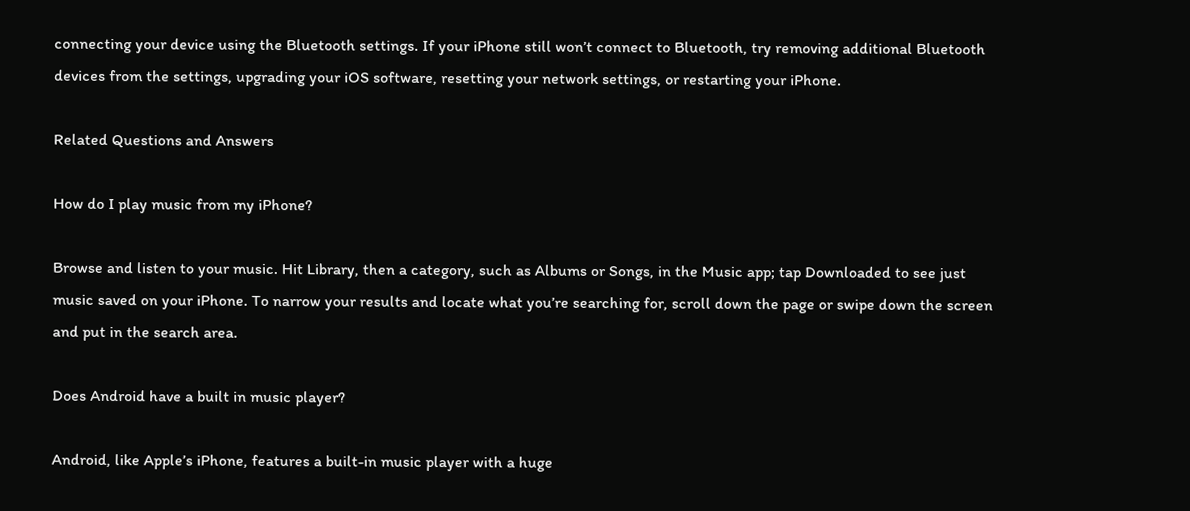connecting your device using the Bluetooth settings. If your iPhone still won’t connect to Bluetooth, try removing additional Bluetooth devices from the settings, upgrading your iOS software, resetting your network settings, or restarting your iPhone.

Related Questions and Answers

How do I play music from my iPhone?

Browse and listen to your music. Hit Library, then a category, such as Albums or Songs, in the Music app; tap Downloaded to see just music saved on your iPhone. To narrow your results and locate what you’re searching for, scroll down the page or swipe down the screen and put in the search area.

Does Android have a built in music player?

Android, like Apple’s iPhone, features a built-in music player with a huge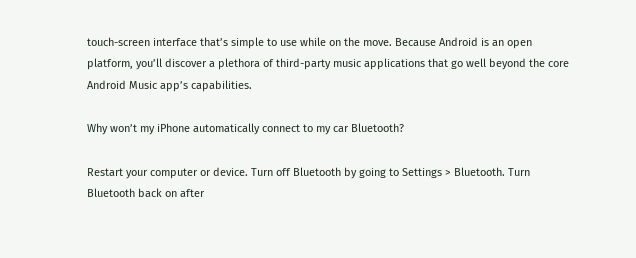touch-screen interface that’s simple to use while on the move. Because Android is an open platform, you’ll discover a plethora of third-party music applications that go well beyond the core Android Music app’s capabilities.

Why won’t my iPhone automatically connect to my car Bluetooth?

Restart your computer or device. Turn off Bluetooth by going to Settings > Bluetooth. Turn Bluetooth back on after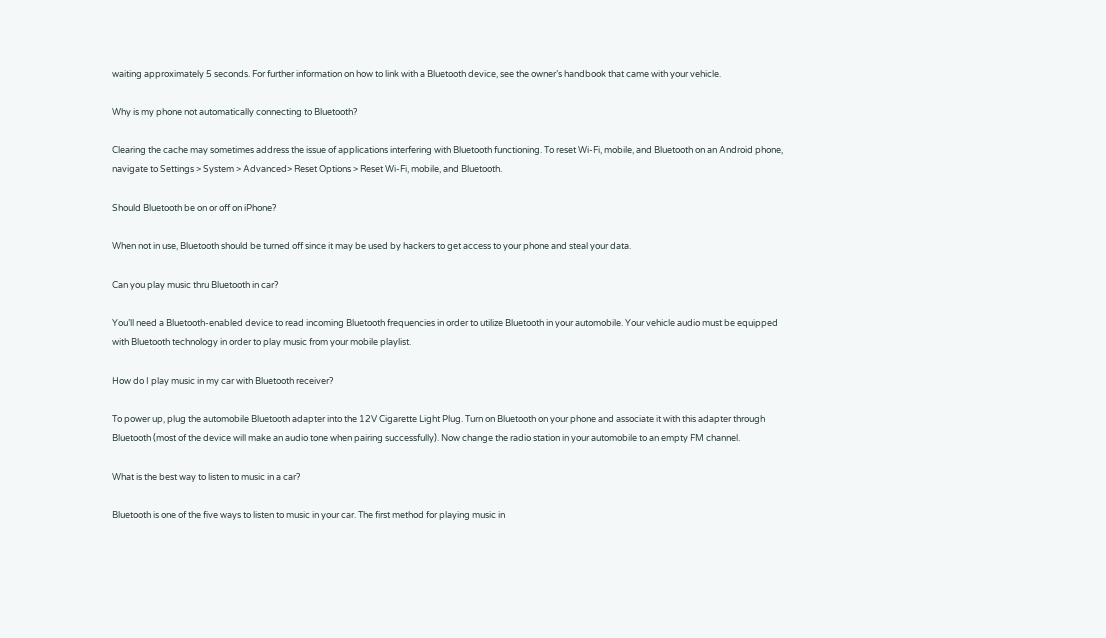waiting approximately 5 seconds. For further information on how to link with a Bluetooth device, see the owner’s handbook that came with your vehicle.

Why is my phone not automatically connecting to Bluetooth?

Clearing the cache may sometimes address the issue of applications interfering with Bluetooth functioning. To reset Wi-Fi, mobile, and Bluetooth on an Android phone, navigate to Settings > System > Advanced> Reset Options > Reset Wi-Fi, mobile, and Bluetooth.

Should Bluetooth be on or off on iPhone?

When not in use, Bluetooth should be turned off since it may be used by hackers to get access to your phone and steal your data.

Can you play music thru Bluetooth in car?

You’ll need a Bluetooth-enabled device to read incoming Bluetooth frequencies in order to utilize Bluetooth in your automobile. Your vehicle audio must be equipped with Bluetooth technology in order to play music from your mobile playlist.

How do I play music in my car with Bluetooth receiver?

To power up, plug the automobile Bluetooth adapter into the 12V Cigarette Light Plug. Turn on Bluetooth on your phone and associate it with this adapter through Bluetooth (most of the device will make an audio tone when pairing successfully). Now change the radio station in your automobile to an empty FM channel.

What is the best way to listen to music in a car?

Bluetooth is one of the five ways to listen to music in your car. The first method for playing music in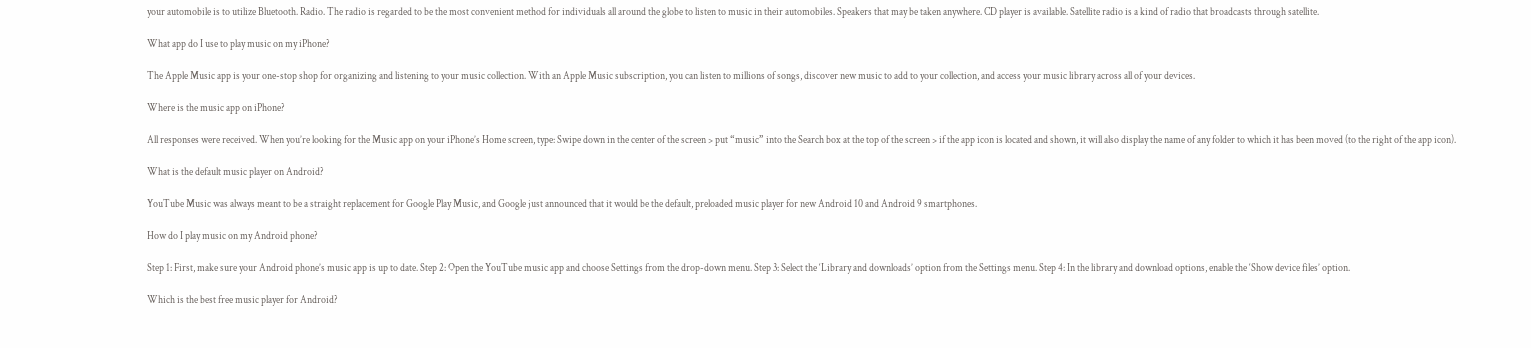your automobile is to utilize Bluetooth. Radio. The radio is regarded to be the most convenient method for individuals all around the globe to listen to music in their automobiles. Speakers that may be taken anywhere. CD player is available. Satellite radio is a kind of radio that broadcasts through satellite.

What app do I use to play music on my iPhone?

The Apple Music app is your one-stop shop for organizing and listening to your music collection. With an Apple Music subscription, you can listen to millions of songs, discover new music to add to your collection, and access your music library across all of your devices.

Where is the music app on iPhone?

All responses were received. When you’re looking for the Music app on your iPhone’s Home screen, type: Swipe down in the center of the screen > put “music” into the Search box at the top of the screen > if the app icon is located and shown, it will also display the name of any folder to which it has been moved (to the right of the app icon).

What is the default music player on Android?

YouTube Music was always meant to be a straight replacement for Google Play Music, and Google just announced that it would be the default, preloaded music player for new Android 10 and Android 9 smartphones.

How do I play music on my Android phone?

Step 1: First, make sure your Android phone’s music app is up to date. Step 2: Open the YouTube music app and choose Settings from the drop-down menu. Step 3: Select the ‘Library and downloads’ option from the Settings menu. Step 4: In the library and download options, enable the ‘Show device files’ option.

Which is the best free music player for Android?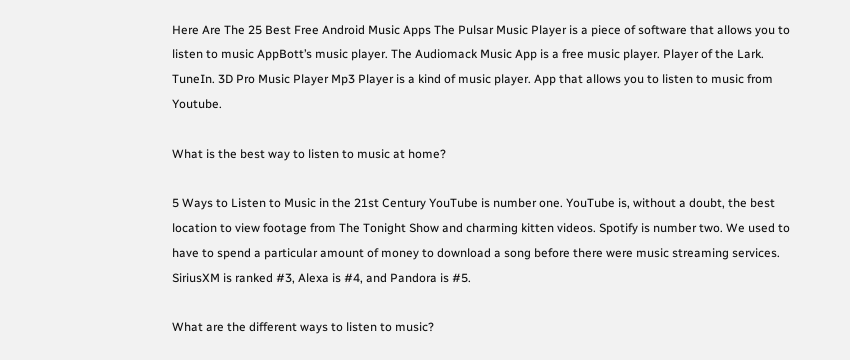Here Are The 25 Best Free Android Music Apps The Pulsar Music Player is a piece of software that allows you to listen to music AppBott’s music player. The Audiomack Music App is a free music player. Player of the Lark. TuneIn. 3D Pro Music Player Mp3 Player is a kind of music player. App that allows you to listen to music from Youtube.

What is the best way to listen to music at home?

5 Ways to Listen to Music in the 21st Century YouTube is number one. YouTube is, without a doubt, the best location to view footage from The Tonight Show and charming kitten videos. Spotify is number two. We used to have to spend a particular amount of money to download a song before there were music streaming services. SiriusXM is ranked #3, Alexa is #4, and Pandora is #5.

What are the different ways to listen to music?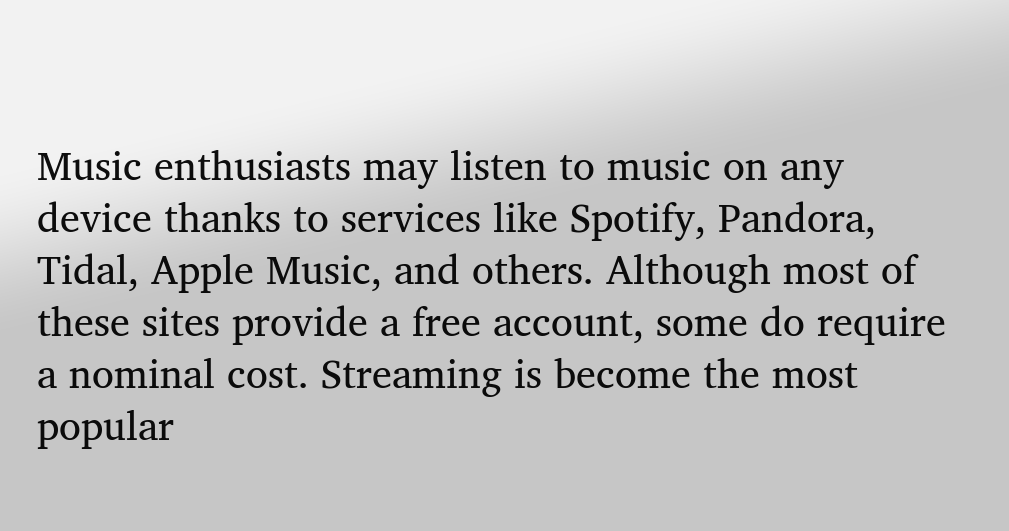Music enthusiasts may listen to music on any device thanks to services like Spotify, Pandora, Tidal, Apple Music, and others. Although most of these sites provide a free account, some do require a nominal cost. Streaming is become the most popular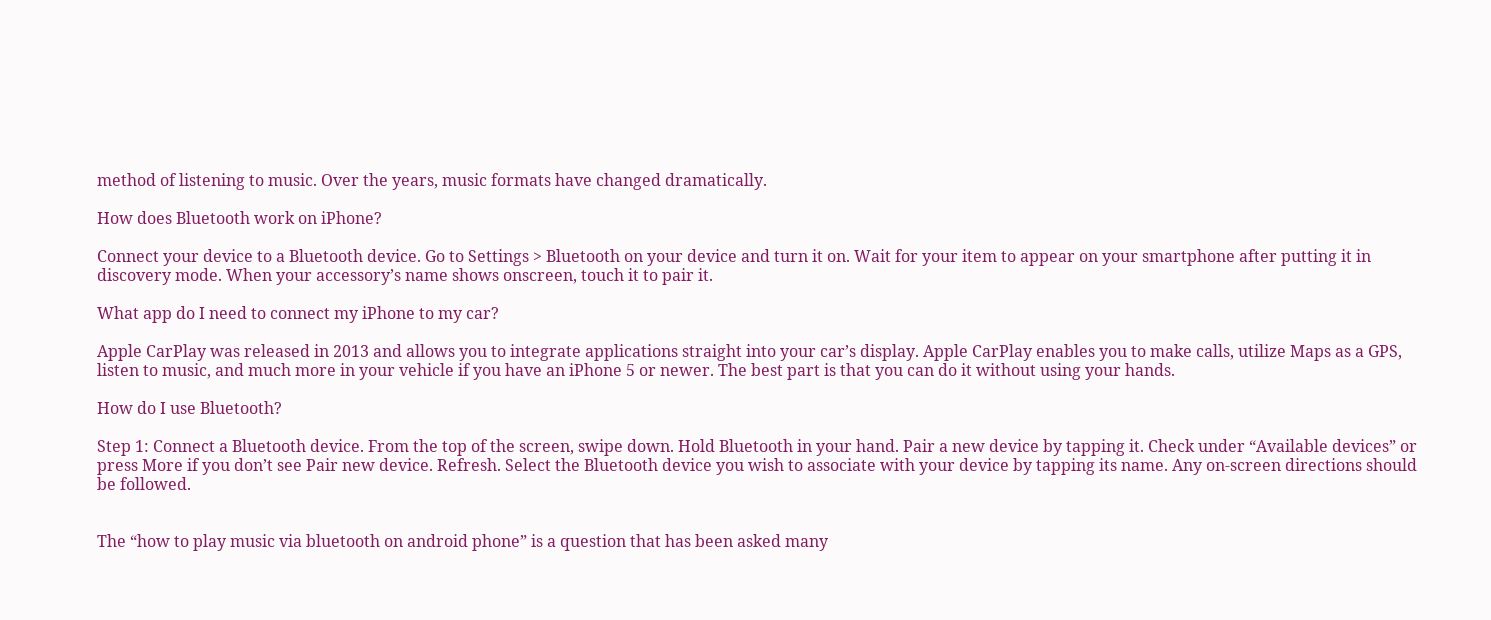method of listening to music. Over the years, music formats have changed dramatically.

How does Bluetooth work on iPhone?

Connect your device to a Bluetooth device. Go to Settings > Bluetooth on your device and turn it on. Wait for your item to appear on your smartphone after putting it in discovery mode. When your accessory’s name shows onscreen, touch it to pair it.

What app do I need to connect my iPhone to my car?

Apple CarPlay was released in 2013 and allows you to integrate applications straight into your car’s display. Apple CarPlay enables you to make calls, utilize Maps as a GPS, listen to music, and much more in your vehicle if you have an iPhone 5 or newer. The best part is that you can do it without using your hands.

How do I use Bluetooth?

Step 1: Connect a Bluetooth device. From the top of the screen, swipe down. Hold Bluetooth in your hand. Pair a new device by tapping it. Check under “Available devices” or press More if you don’t see Pair new device. Refresh. Select the Bluetooth device you wish to associate with your device by tapping its name. Any on-screen directions should be followed.


The “how to play music via bluetooth on android phone” is a question that has been asked many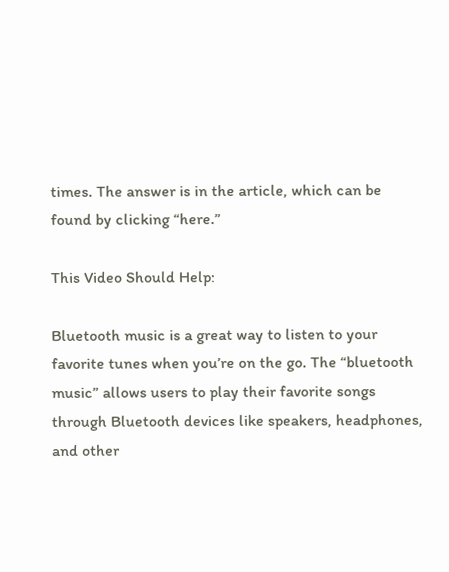times. The answer is in the article, which can be found by clicking “here.”

This Video Should Help:

Bluetooth music is a great way to listen to your favorite tunes when you’re on the go. The “bluetooth music” allows users to play their favorite songs through Bluetooth devices like speakers, headphones, and other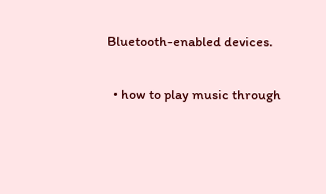Bluetooth-enabled devices.

  • how to play music through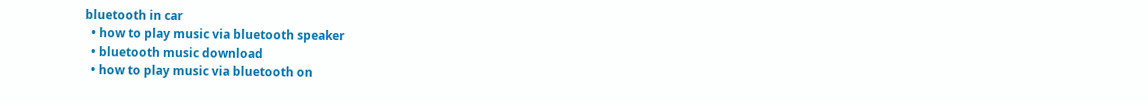bluetooth in car
  • how to play music via bluetooth speaker
  • bluetooth music download
  • how to play music via bluetooth on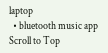laptop
  • bluetooth music app
Scroll to Top